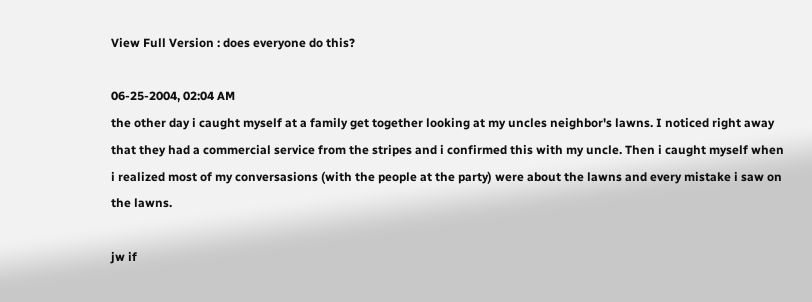View Full Version : does everyone do this?

06-25-2004, 02:04 AM
the other day i caught myself at a family get together looking at my uncles neighbor's lawns. I noticed right away that they had a commercial service from the stripes and i confirmed this with my uncle. Then i caught myself when i realized most of my conversasions (with the people at the party) were about the lawns and every mistake i saw on the lawns.

jw if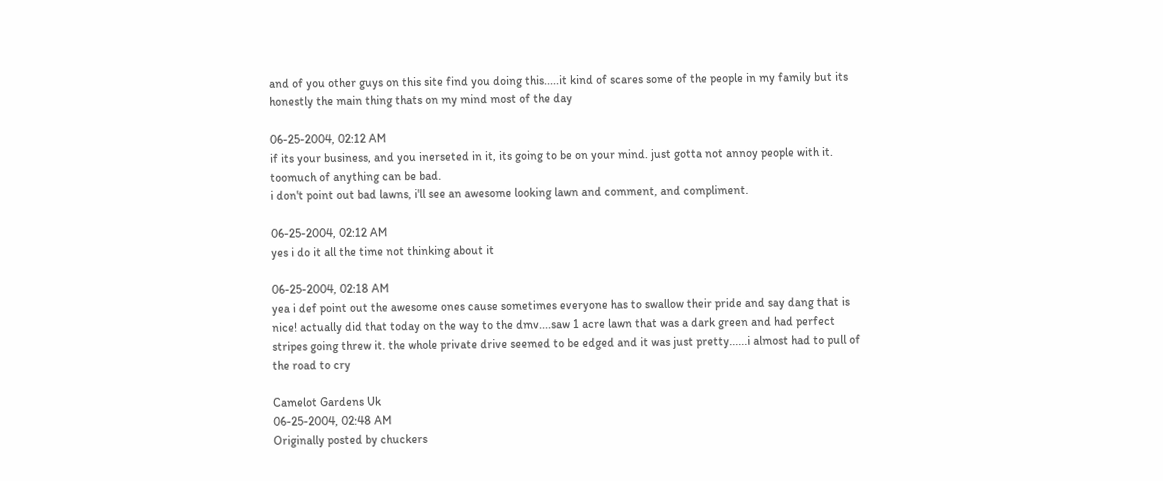and of you other guys on this site find you doing this.....it kind of scares some of the people in my family but its honestly the main thing thats on my mind most of the day

06-25-2004, 02:12 AM
if its your business, and you inerseted in it, its going to be on your mind. just gotta not annoy people with it. toomuch of anything can be bad.
i don't point out bad lawns, i'll see an awesome looking lawn and comment, and compliment.

06-25-2004, 02:12 AM
yes i do it all the time not thinking about it

06-25-2004, 02:18 AM
yea i def point out the awesome ones cause sometimes everyone has to swallow their pride and say dang that is nice! actually did that today on the way to the dmv....saw 1 acre lawn that was a dark green and had perfect stripes going threw it. the whole private drive seemed to be edged and it was just pretty......i almost had to pull of the road to cry

Camelot Gardens Uk
06-25-2004, 02:48 AM
Originally posted by chuckers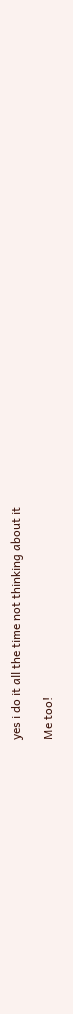yes i do it all the time not thinking about it

Me too!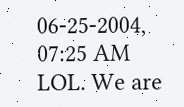06-25-2004, 07:25 AM
LOL. We are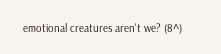emotional creatures aren't we? (8^)